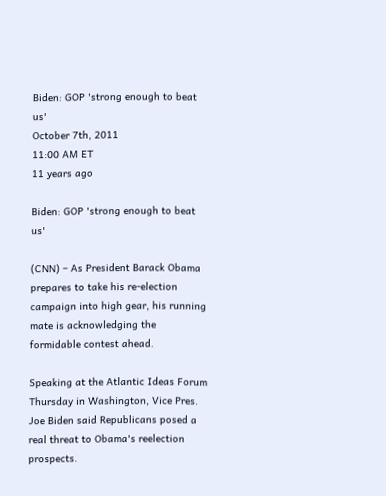Biden: GOP 'strong enough to beat us'
October 7th, 2011
11:00 AM ET
11 years ago

Biden: GOP 'strong enough to beat us'

(CNN) – As President Barack Obama prepares to take his re-election campaign into high gear, his running mate is acknowledging the formidable contest ahead.

Speaking at the Atlantic Ideas Forum Thursday in Washington, Vice Pres. Joe Biden said Republicans posed a real threat to Obama's reelection prospects.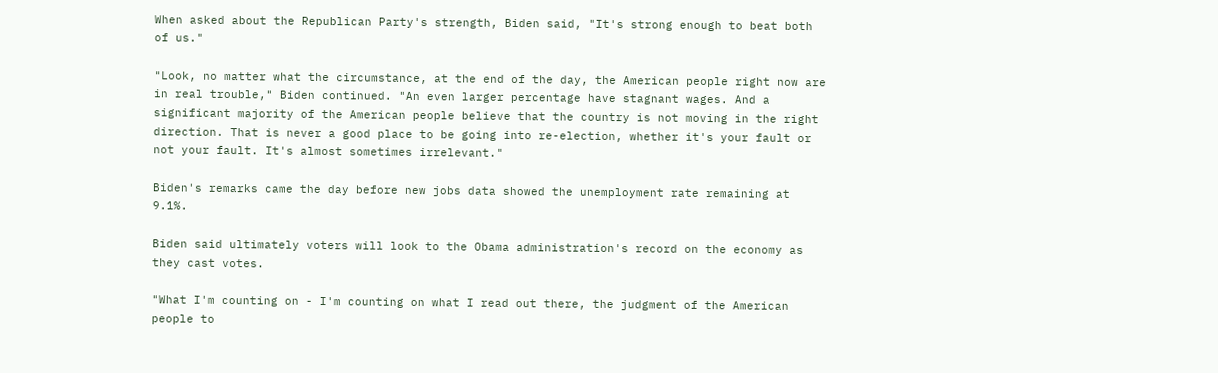When asked about the Republican Party's strength, Biden said, "It's strong enough to beat both of us."

"Look, no matter what the circumstance, at the end of the day, the American people right now are in real trouble," Biden continued. "An even larger percentage have stagnant wages. And a significant majority of the American people believe that the country is not moving in the right direction. That is never a good place to be going into re-election, whether it's your fault or not your fault. It's almost sometimes irrelevant."

Biden's remarks came the day before new jobs data showed the unemployment rate remaining at 9.1%.

Biden said ultimately voters will look to the Obama administration's record on the economy as they cast votes.

"What I'm counting on - I'm counting on what I read out there, the judgment of the American people to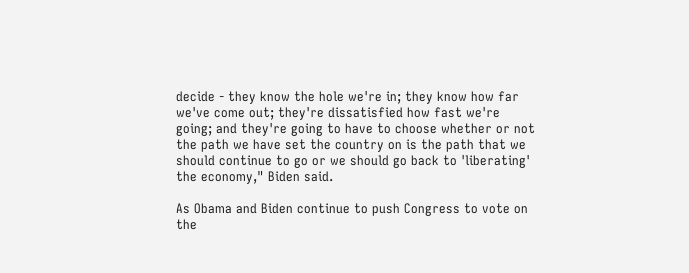decide - they know the hole we're in; they know how far we've come out; they're dissatisfied how fast we're going; and they're going to have to choose whether or not the path we have set the country on is the path that we should continue to go or we should go back to 'liberating' the economy," Biden said.

As Obama and Biden continue to push Congress to vote on the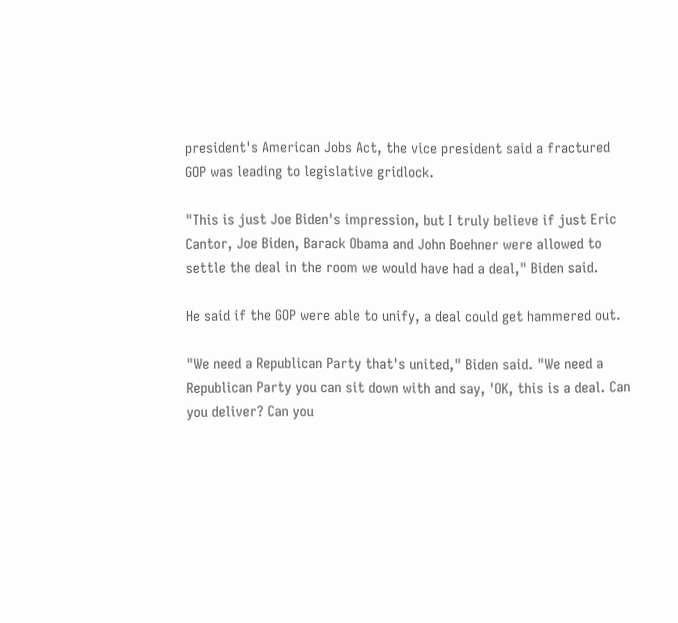president's American Jobs Act, the vice president said a fractured GOP was leading to legislative gridlock.

"This is just Joe Biden's impression, but I truly believe if just Eric Cantor, Joe Biden, Barack Obama and John Boehner were allowed to settle the deal in the room we would have had a deal," Biden said.

He said if the GOP were able to unify, a deal could get hammered out.

"We need a Republican Party that's united," Biden said. "We need a Republican Party you can sit down with and say, 'OK, this is a deal. Can you deliver? Can you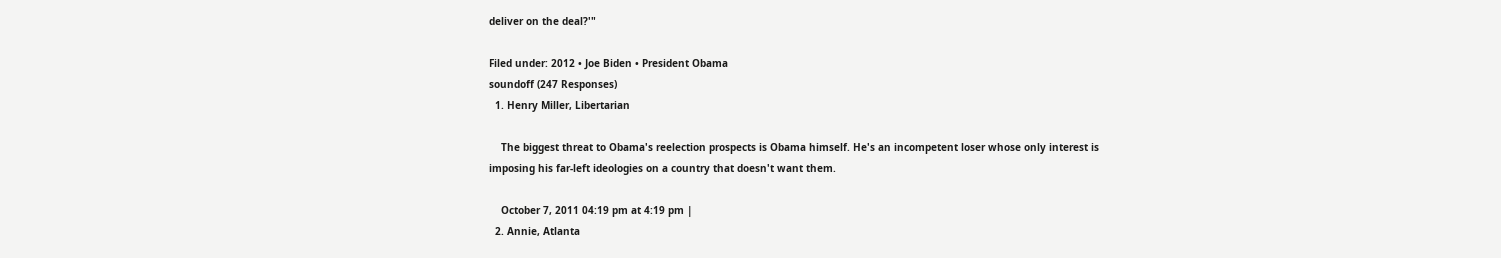deliver on the deal?'"

Filed under: 2012 • Joe Biden • President Obama
soundoff (247 Responses)
  1. Henry Miller, Libertarian

    The biggest threat to Obama's reelection prospects is Obama himself. He's an incompetent loser whose only interest is imposing his far-left ideologies on a country that doesn't want them.

    October 7, 2011 04:19 pm at 4:19 pm |
  2. Annie, Atlanta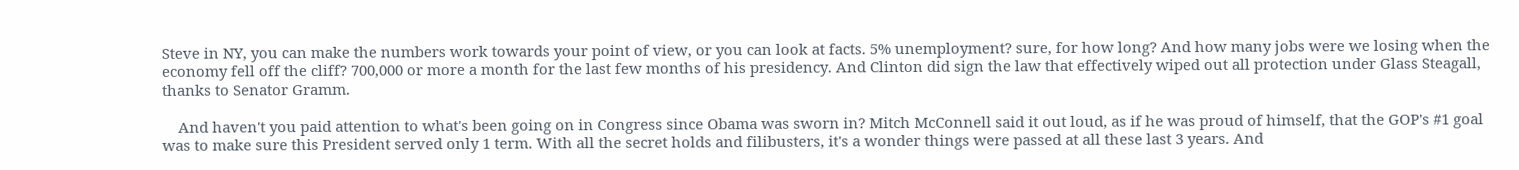Steve in NY, you can make the numbers work towards your point of view, or you can look at facts. 5% unemployment? sure, for how long? And how many jobs were we losing when the economy fell off the cliff? 700,000 or more a month for the last few months of his presidency. And Clinton did sign the law that effectively wiped out all protection under Glass Steagall, thanks to Senator Gramm.

    And haven't you paid attention to what's been going on in Congress since Obama was sworn in? Mitch McConnell said it out loud, as if he was proud of himself, that the GOP's #1 goal was to make sure this President served only 1 term. With all the secret holds and filibusters, it's a wonder things were passed at all these last 3 years. And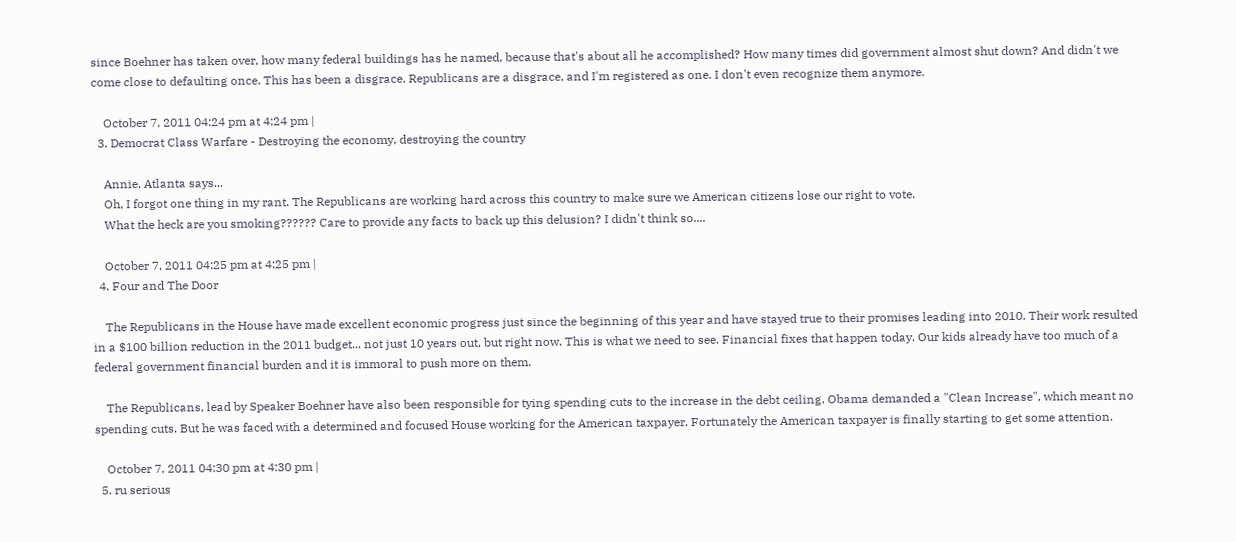since Boehner has taken over, how many federal buildings has he named, because that's about all he accomplished? How many times did government almost shut down? And didn't we come close to defaulting once. This has been a disgrace. Republicans are a disgrace, and I'm registered as one. I don't even recognize them anymore.

    October 7, 2011 04:24 pm at 4:24 pm |
  3. Democrat Class Warfare - Destroying the economy, destroying the country

    Annie, Atlanta says...
    Oh, I forgot one thing in my rant. The Republicans are working hard across this country to make sure we American citizens lose our right to vote.
    What the heck are you smoking?????? Care to provide any facts to back up this delusion? I didn't think so....

    October 7, 2011 04:25 pm at 4:25 pm |
  4. Four and The Door

    The Republicans in the House have made excellent economic progress just since the beginning of this year and have stayed true to their promises leading into 2010. Their work resulted in a $100 billion reduction in the 2011 budget... not just 10 years out, but right now. This is what we need to see. Financial fixes that happen today. Our kids already have too much of a federal government financial burden and it is immoral to push more on them.

    The Republicans, lead by Speaker Boehner have also been responsible for tying spending cuts to the increase in the debt ceiling. Obama demanded a "Clean Increase", which meant no spending cuts. But he was faced with a determined and focused House working for the American taxpayer. Fortunately the American taxpayer is finally starting to get some attention.

    October 7, 2011 04:30 pm at 4:30 pm |
  5. ru serious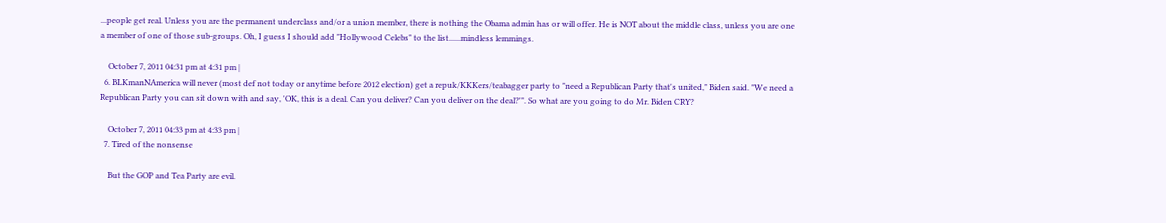...people get real. Unless you are the permanent underclass and/or a union member, there is nothing the Obama admin has or will offer. He is NOT about the middle class, unless you are one a member of one of those sub-groups. Oh, I guess I should add "Hollywood Celebs" to the list......mindless lemmings.

    October 7, 2011 04:31 pm at 4:31 pm |
  6. BLKmanNAmerica will never (most def not today or anytime before 2012 election) get a repuk/KKKers/teabagger party to "need a Republican Party that's united," Biden said. "We need a Republican Party you can sit down with and say, 'OK, this is a deal. Can you deliver? Can you deliver on the deal?'". So what are you going to do Mr. Biden CRY?

    October 7, 2011 04:33 pm at 4:33 pm |
  7. Tired of the nonsense

    But the GOP and Tea Party are evil.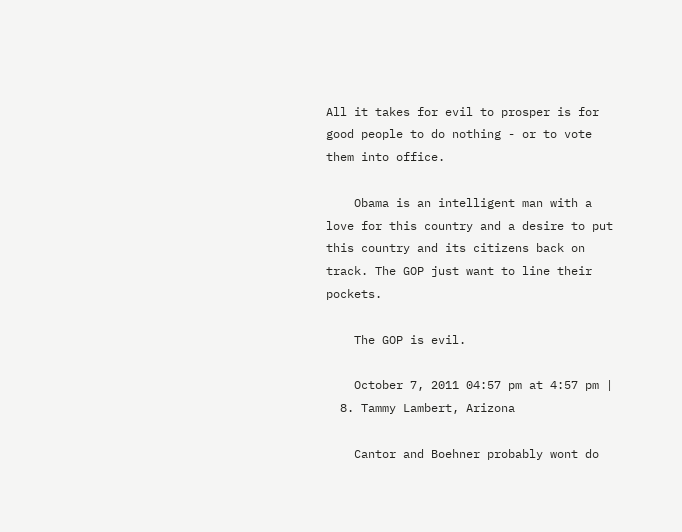All it takes for evil to prosper is for good people to do nothing - or to vote them into office.

    Obama is an intelligent man with a love for this country and a desire to put this country and its citizens back on track. The GOP just want to line their pockets.

    The GOP is evil.

    October 7, 2011 04:57 pm at 4:57 pm |
  8. Tammy Lambert, Arizona

    Cantor and Boehner probably wont do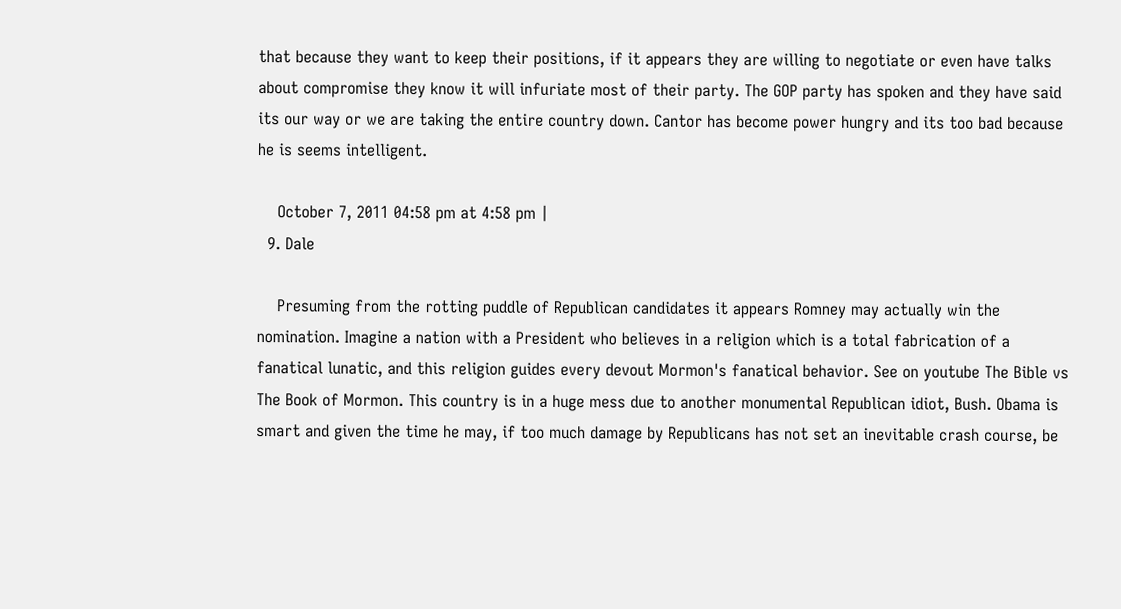that because they want to keep their positions, if it appears they are willing to negotiate or even have talks about compromise they know it will infuriate most of their party. The GOP party has spoken and they have said its our way or we are taking the entire country down. Cantor has become power hungry and its too bad because he is seems intelligent.

    October 7, 2011 04:58 pm at 4:58 pm |
  9. Dale

    Presuming from the rotting puddle of Republican candidates it appears Romney may actually win the nomination. Imagine a nation with a President who believes in a religion which is a total fabrication of a fanatical lunatic, and this religion guides every devout Mormon's fanatical behavior. See on youtube The Bible vs The Book of Mormon. This country is in a huge mess due to another monumental Republican idiot, Bush. Obama is smart and given the time he may, if too much damage by Republicans has not set an inevitable crash course, be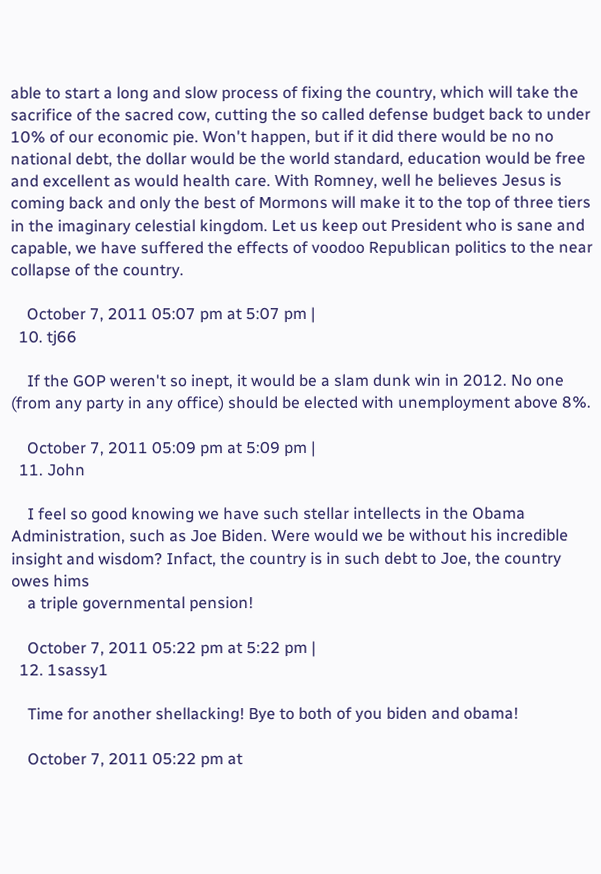able to start a long and slow process of fixing the country, which will take the sacrifice of the sacred cow, cutting the so called defense budget back to under 10% of our economic pie. Won't happen, but if it did there would be no no national debt, the dollar would be the world standard, education would be free and excellent as would health care. With Romney, well he believes Jesus is coming back and only the best of Mormons will make it to the top of three tiers in the imaginary celestial kingdom. Let us keep out President who is sane and capable, we have suffered the effects of voodoo Republican politics to the near collapse of the country.

    October 7, 2011 05:07 pm at 5:07 pm |
  10. tj66

    If the GOP weren't so inept, it would be a slam dunk win in 2012. No one (from any party in any office) should be elected with unemployment above 8%.

    October 7, 2011 05:09 pm at 5:09 pm |
  11. John

    I feel so good knowing we have such stellar intellects in the Obama Administration, such as Joe Biden. Were would we be without his incredible insight and wisdom? Infact, the country is in such debt to Joe, the country owes hims
    a triple governmental pension!

    October 7, 2011 05:22 pm at 5:22 pm |
  12. 1sassy1

    Time for another shellacking! Bye to both of you biden and obama!

    October 7, 2011 05:22 pm at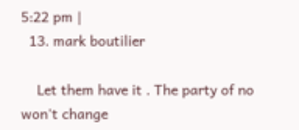5:22 pm |
  13. mark boutilier

    Let them have it . The party of no won't change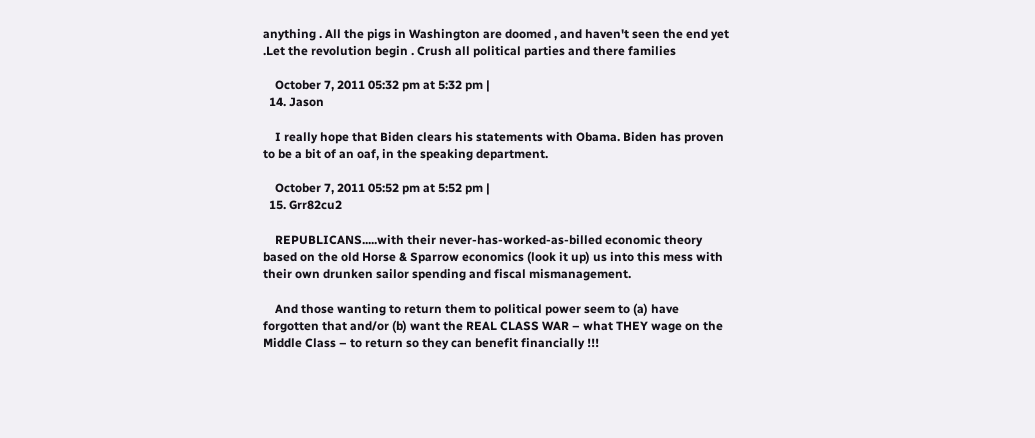anything . All the pigs in Washington are doomed , and haven't seen the end yet .Let the revolution begin . Crush all political parties and there families

    October 7, 2011 05:32 pm at 5:32 pm |
  14. Jason

    I really hope that Biden clears his statements with Obama. Biden has proven to be a bit of an oaf, in the speaking department.

    October 7, 2011 05:52 pm at 5:52 pm |
  15. Grr82cu2

    REPUBLICANS.....with their never-has-worked-as-billed economic theory based on the old Horse & Sparrow economics (look it up) us into this mess with their own drunken sailor spending and fiscal mismanagement.

    And those wanting to return them to political power seem to (a) have forgotten that and/or (b) want the REAL CLASS WAR – what THEY wage on the Middle Class – to return so they can benefit financially !!!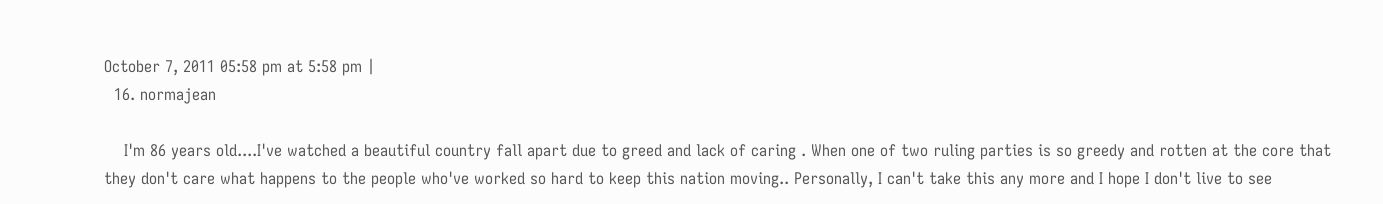October 7, 2011 05:58 pm at 5:58 pm |
  16. normajean

    I'm 86 years old....I've watched a beautiful country fall apart due to greed and lack of caring . When one of two ruling parties is so greedy and rotten at the core that they don't care what happens to the people who've worked so hard to keep this nation moving.. Personally, I can't take this any more and I hope I don't live to see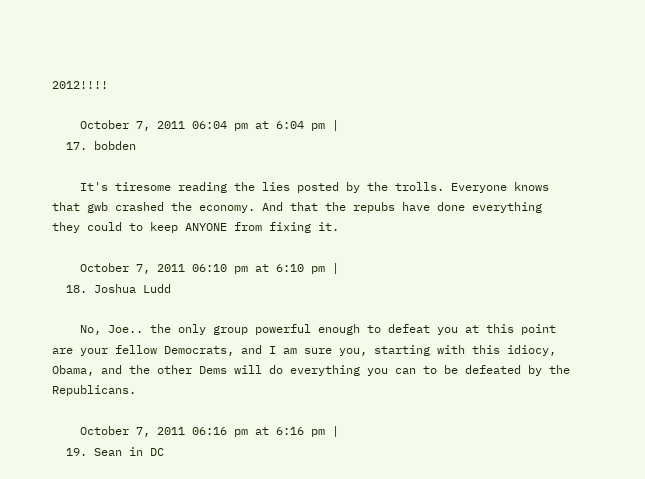2012!!!!

    October 7, 2011 06:04 pm at 6:04 pm |
  17. bobden

    It's tiresome reading the lies posted by the trolls. Everyone knows that gwb crashed the economy. And that the repubs have done everything they could to keep ANYONE from fixing it.

    October 7, 2011 06:10 pm at 6:10 pm |
  18. Joshua Ludd

    No, Joe.. the only group powerful enough to defeat you at this point are your fellow Democrats, and I am sure you, starting with this idiocy, Obama, and the other Dems will do everything you can to be defeated by the Republicans.

    October 7, 2011 06:16 pm at 6:16 pm |
  19. Sean in DC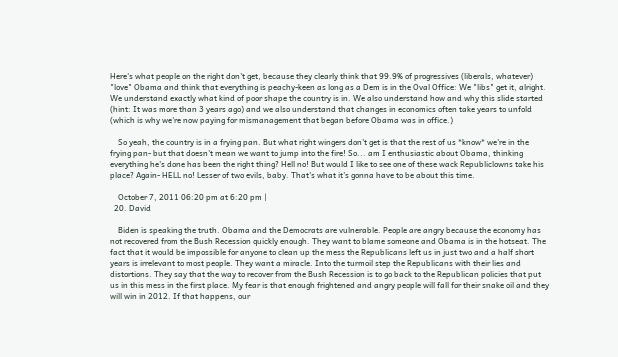Here's what people on the right don't get, because they clearly think that 99.9% of progressives (liberals, whatever) "love" Obama and think that everything is peachy-keen as long as a Dem is in the Oval Office: We "libs" get it, alright. We understand exactly what kind of poor shape the country is in. We also understand how and why this slide started (hint: It was more than 3 years ago) and we also understand that changes in economics often take years to unfold (which is why we're now paying for mismanagement that began before Obama was in office.)

    So yeah, the country is in a frying pan. But what right wingers don't get is that the rest of us *know* we're in the frying pan- but that doesn't mean we want to jump into the fire! So... am I enthusiastic about Obama, thinking everything he's done has been the right thing? Hell no! But would I like to see one of these wack Republiclowns take his place? Again- HELL no! Lesser of two evils, baby. That's what it's gonna have to be about this time.

    October 7, 2011 06:20 pm at 6:20 pm |
  20. David

    Biden is speaking the truth. Obama and the Democrats are vulnerable. People are angry because the economy has not recovered from the Bush Recession quickly enough. They want to blame someone and Obama is in the hotseat. The fact that it would be impossible for anyone to clean up the mess the Republicans left us in just two and a half short years is irrelevant to most people. They want a miracle. Into the turmoil step the Republicans with their lies and distortions. They say that the way to recover from the Bush Recession is to go back to the Republican policies that put us in this mess in the first place. My fear is that enough frightened and angry people will fall for their snake oil and they will win in 2012. If that happens, our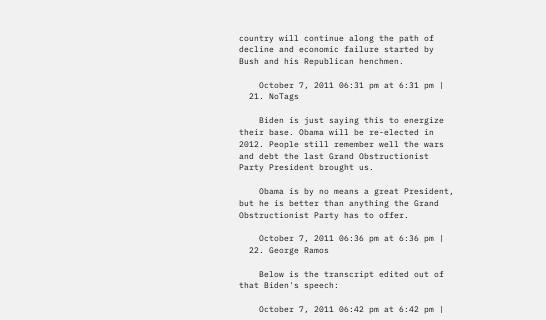country will continue along the path of decline and economic failure started by Bush and his Republican henchmen.

    October 7, 2011 06:31 pm at 6:31 pm |
  21. NoTags

    Biden is just saying this to energize their base. Obama will be re-elected in 2012. People still remember well the wars and debt the last Grand Obstructionist Party President brought us.

    Obama is by no means a great President, but he is better than anything the Grand Obstructionist Party has to offer.

    October 7, 2011 06:36 pm at 6:36 pm |
  22. George Ramos

    Below is the transcript edited out of that Biden's speech:

    October 7, 2011 06:42 pm at 6:42 pm |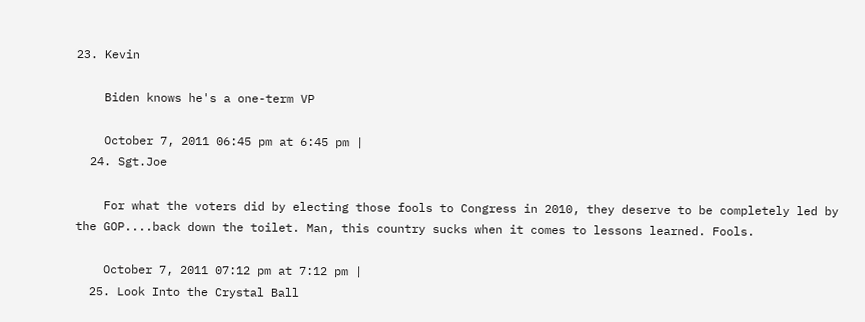23. Kevin

    Biden knows he's a one-term VP

    October 7, 2011 06:45 pm at 6:45 pm |
  24. Sgt.Joe

    For what the voters did by electing those fools to Congress in 2010, they deserve to be completely led by the GOP....back down the toilet. Man, this country sucks when it comes to lessons learned. Fools.

    October 7, 2011 07:12 pm at 7:12 pm |
  25. Look Into the Crystal Ball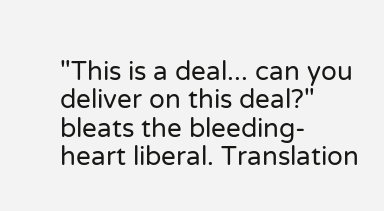"This is a deal... can you deliver on this deal?" bleats the bleeding-heart liberal. Translation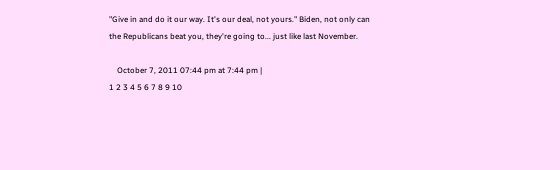"Give in and do it our way. It's our deal, not yours." Biden, not only can the Republicans beat you, they're going to... just like last November.

    October 7, 2011 07:44 pm at 7:44 pm |
1 2 3 4 5 6 7 8 9 10